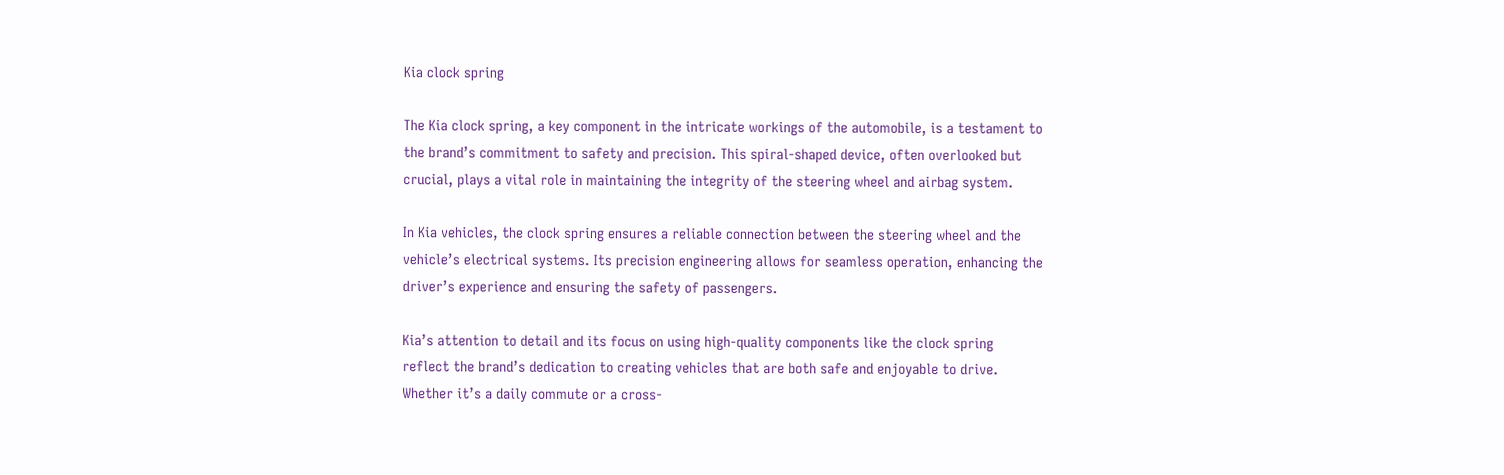Kia clock spring

The Kia clock spring, a key component in the intricate workings of the automobile, is a testament to the brand’s commitment to safety and precision. This spiral-shaped device, often overlooked but crucial, plays a vital role in maintaining the integrity of the steering wheel and airbag system.

In Kia vehicles, the clock spring ensures a reliable connection between the steering wheel and the vehicle’s electrical systems. Its precision engineering allows for seamless operation, enhancing the driver’s experience and ensuring the safety of passengers.

Kia’s attention to detail and its focus on using high-quality components like the clock spring reflect the brand’s dedication to creating vehicles that are both safe and enjoyable to drive. Whether it’s a daily commute or a cross-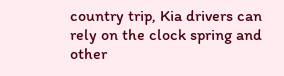country trip, Kia drivers can rely on the clock spring and other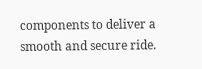components to deliver a smooth and secure ride.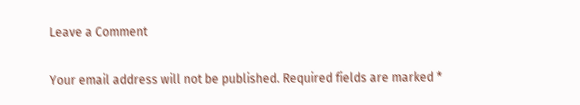Leave a Comment

Your email address will not be published. Required fields are marked *